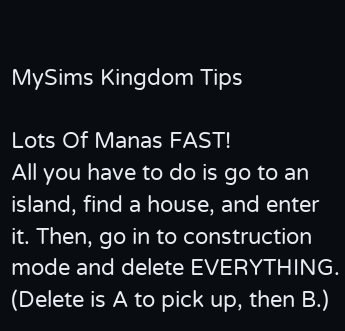MySims Kingdom Tips

Lots Of Manas FAST!
All you have to do is go to an island, find a house, and enter it. Then, go in to construction mode and delete EVERYTHING. (Delete is A to pick up, then B.)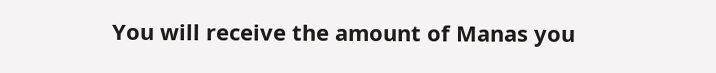You will receive the amount of Manas you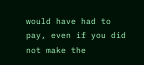would have had to pay, even if you did not make the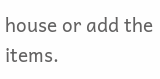house or add the items.